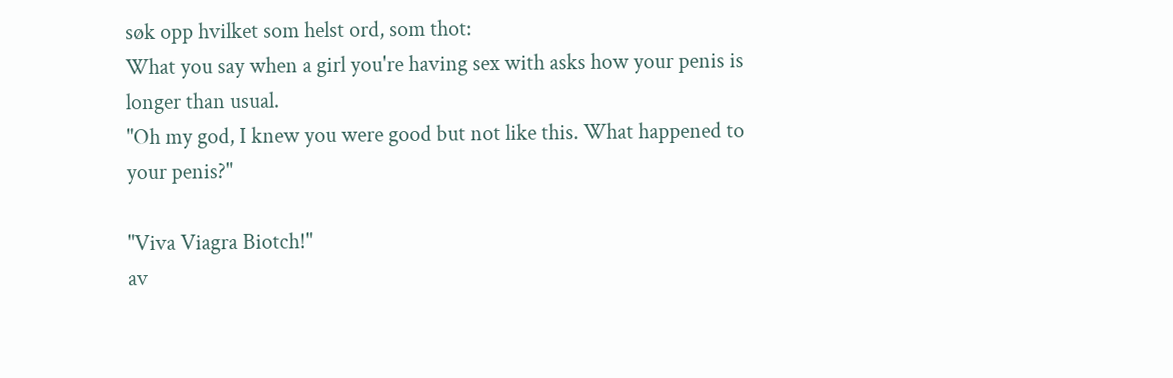søk opp hvilket som helst ord, som thot:
What you say when a girl you're having sex with asks how your penis is longer than usual.
"Oh my god, I knew you were good but not like this. What happened to your penis?"

"Viva Viagra Biotch!"
av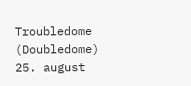Troubledome (Doubledome) 25. august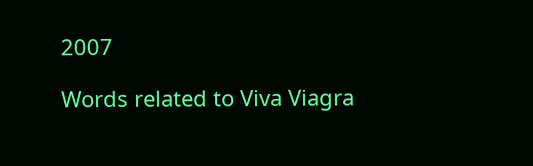2007

Words related to Viva Viagra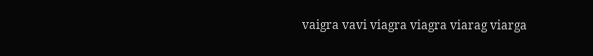vaigra vavi viagra viagra viarag viarga